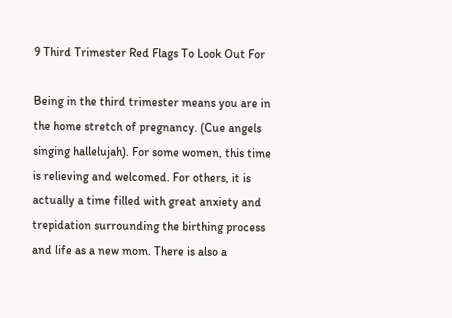9 Third Trimester Red Flags To Look Out For

Being in the third trimester means you are in the home stretch of pregnancy. (Cue angels singing hallelujah). For some women, this time is relieving and welcomed. For others, it is actually a time filled with great anxiety and trepidation surrounding the birthing process and life as a new mom. There is also a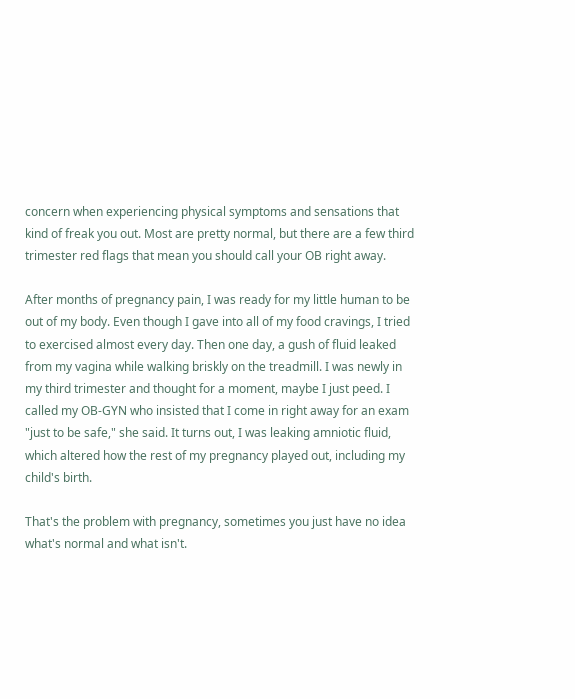concern when experiencing physical symptoms and sensations that kind of freak you out. Most are pretty normal, but there are a few third trimester red flags that mean you should call your OB right away.

After months of pregnancy pain, I was ready for my little human to be out of my body. Even though I gave into all of my food cravings, I tried to exercised almost every day. Then one day, a gush of fluid leaked from my vagina while walking briskly on the treadmill. I was newly in my third trimester and thought for a moment, maybe I just peed. I called my OB-GYN who insisted that I come in right away for an exam "just to be safe," she said. It turns out, I was leaking amniotic fluid, which altered how the rest of my pregnancy played out, including my child's birth.

That's the problem with pregnancy, sometimes you just have no idea what's normal and what isn't.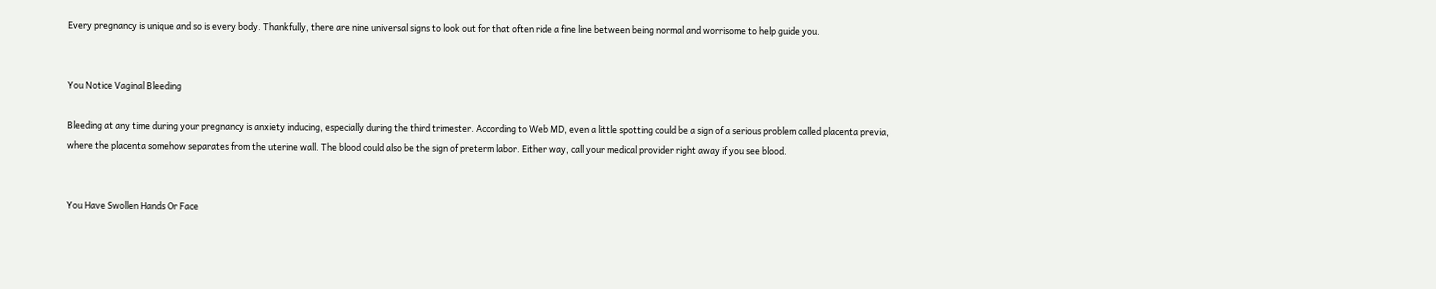Every pregnancy is unique and so is every body. Thankfully, there are nine universal signs to look out for that often ride a fine line between being normal and worrisome to help guide you.


You Notice Vaginal Bleeding

Bleeding at any time during your pregnancy is anxiety inducing, especially during the third trimester. According to Web MD, even a little spotting could be a sign of a serious problem called placenta previa, where the placenta somehow separates from the uterine wall. The blood could also be the sign of preterm labor. Either way, call your medical provider right away if you see blood.


You Have Swollen Hands Or Face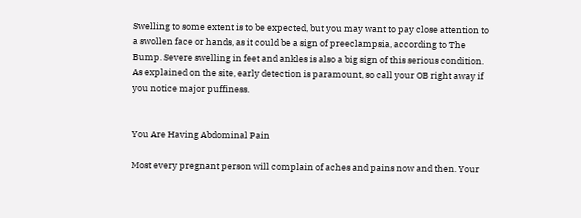Swelling to some extent is to be expected, but you may want to pay close attention to a swollen face or hands, as it could be a sign of preeclampsia, according to The Bump. Severe swelling in feet and ankles is also a big sign of this serious condition. As explained on the site, early detection is paramount, so call your OB right away if you notice major puffiness.


You Are Having Abdominal Pain

Most every pregnant person will complain of aches and pains now and then. Your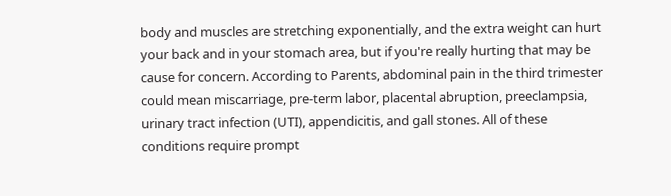body and muscles are stretching exponentially, and the extra weight can hurt your back and in your stomach area, but if you're really hurting that may be cause for concern. According to Parents, abdominal pain in the third trimester could mean miscarriage, pre-term labor, placental abruption, preeclampsia, urinary tract infection (UTI), appendicitis, and gall stones. All of these conditions require prompt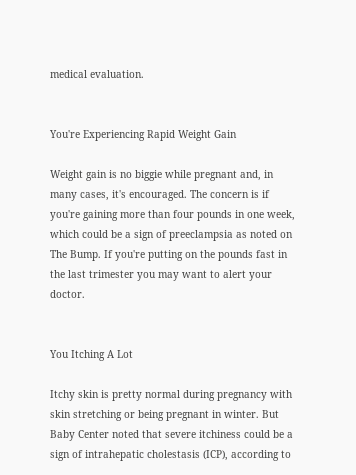medical evaluation.


You're Experiencing Rapid Weight Gain

Weight gain is no biggie while pregnant and, in many cases, it's encouraged. The concern is if you're gaining more than four pounds in one week, which could be a sign of preeclampsia as noted on The Bump. If you're putting on the pounds fast in the last trimester you may want to alert your doctor.


You Itching A Lot

Itchy skin is pretty normal during pregnancy with skin stretching or being pregnant in winter. But Baby Center noted that severe itchiness could be a sign of intrahepatic cholestasis (ICP), according to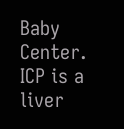Baby Center. ICP is a liver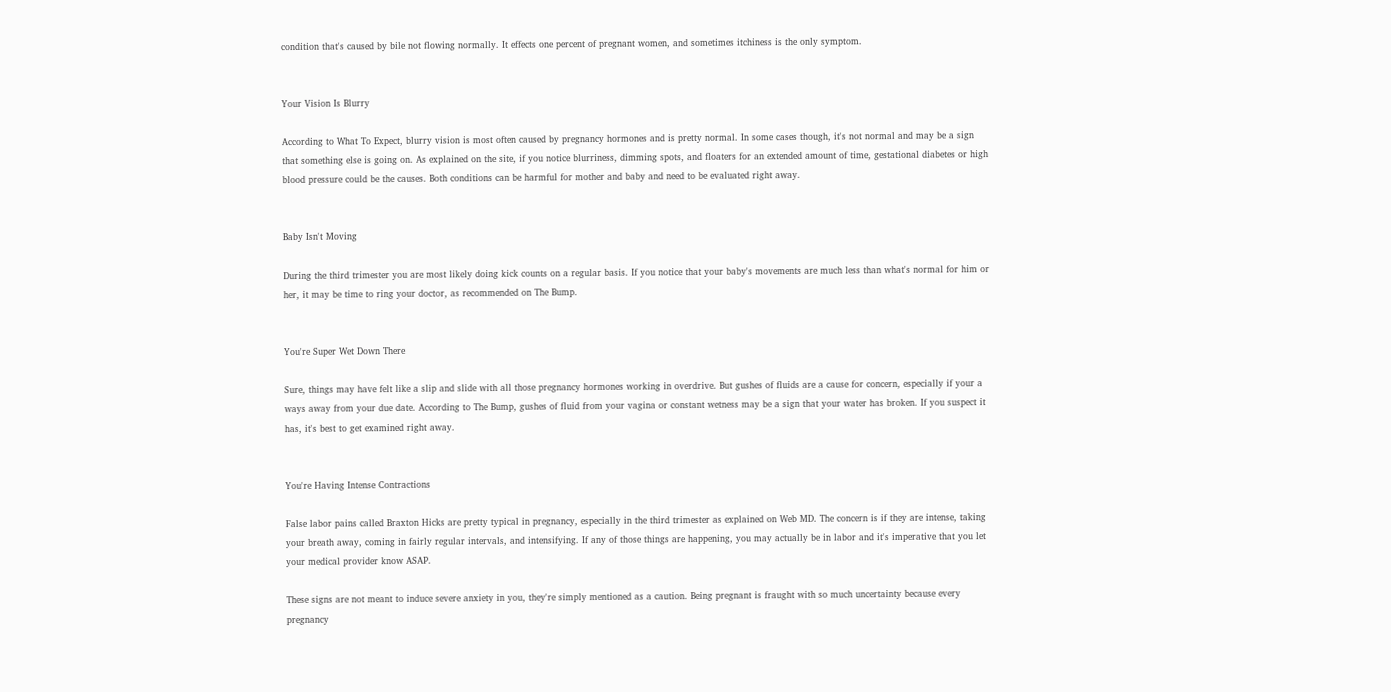condition that's caused by bile not flowing normally. It effects one percent of pregnant women, and sometimes itchiness is the only symptom.


Your Vision Is Blurry

According to What To Expect, blurry vision is most often caused by pregnancy hormones and is pretty normal. In some cases though, it's not normal and may be a sign that something else is going on. As explained on the site, if you notice blurriness, dimming spots, and floaters for an extended amount of time, gestational diabetes or high blood pressure could be the causes. Both conditions can be harmful for mother and baby and need to be evaluated right away.


Baby Isn't Moving

During the third trimester you are most likely doing kick counts on a regular basis. If you notice that your baby's movements are much less than what's normal for him or her, it may be time to ring your doctor, as recommended on The Bump.


You're Super Wet Down There

Sure, things may have felt like a slip and slide with all those pregnancy hormones working in overdrive. But gushes of fluids are a cause for concern, especially if your a ways away from your due date. According to The Bump, gushes of fluid from your vagina or constant wetness may be a sign that your water has broken. If you suspect it has, it's best to get examined right away.


You're Having Intense Contractions

False labor pains called Braxton Hicks are pretty typical in pregnancy, especially in the third trimester as explained on Web MD. The concern is if they are intense, taking your breath away, coming in fairly regular intervals, and intensifying. If any of those things are happening, you may actually be in labor and it's imperative that you let your medical provider know ASAP.

These signs are not meant to induce severe anxiety in you, they're simply mentioned as a caution. Being pregnant is fraught with so much uncertainty because every pregnancy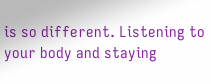is so different. Listening to your body and staying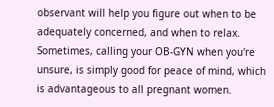observant will help you figure out when to be adequately concerned, and when to relax. Sometimes, calling your OB-GYN when you're unsure, is simply good for peace of mind, which is advantageous to all pregnant women.